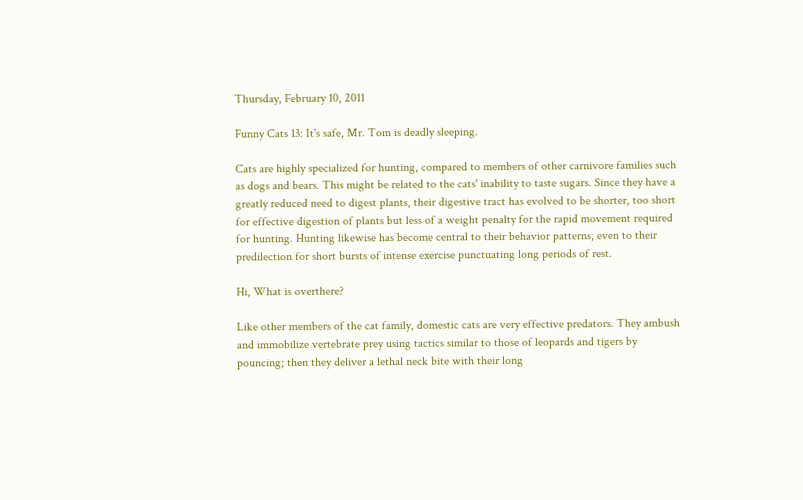Thursday, February 10, 2011

Funny Cats 13: It's safe, Mr. Tom is deadly sleeping.

Cats are highly specialized for hunting, compared to members of other carnivore families such as dogs and bears. This might be related to the cats' inability to taste sugars. Since they have a greatly reduced need to digest plants, their digestive tract has evolved to be shorter, too short for effective digestion of plants but less of a weight penalty for the rapid movement required for hunting. Hunting likewise has become central to their behavior patterns, even to their predilection for short bursts of intense exercise punctuating long periods of rest.

Hi, What is overthere?

Like other members of the cat family, domestic cats are very effective predators. They ambush and immobilize vertebrate prey using tactics similar to those of leopards and tigers by pouncing; then they deliver a lethal neck bite with their long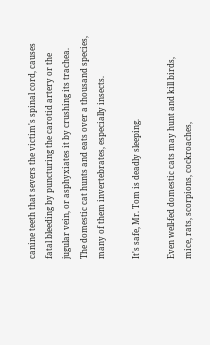canine teeth that severs the victim's spinal cord, causes fatal bleeding by puncturing the carotid artery or the jugular vein, or asphyxiates it by crushing its trachea. The domestic cat hunts and eats over a thousand species, many of them invertebrates, especially insects.

It's safe, Mr. Tom is deadly sleeping.

Even well-fed domestic cats may hunt and kill birds, mice, rats, scorpions, cockroaches,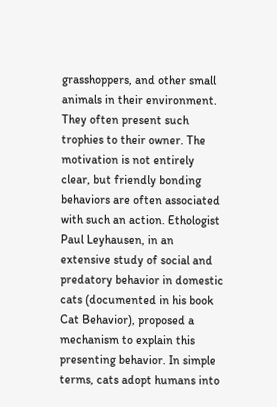grasshoppers, and other small animals in their environment. They often present such trophies to their owner. The motivation is not entirely clear, but friendly bonding behaviors are often associated with such an action. Ethologist Paul Leyhausen, in an extensive study of social and predatory behavior in domestic cats (documented in his book Cat Behavior), proposed a mechanism to explain this presenting behavior. In simple terms, cats adopt humans into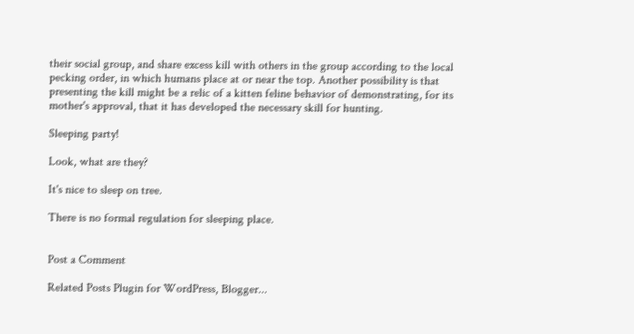their social group, and share excess kill with others in the group according to the local pecking order, in which humans place at or near the top. Another possibility is that presenting the kill might be a relic of a kitten feline behavior of demonstrating, for its mother's approval, that it has developed the necessary skill for hunting.

Sleeping party!

Look, what are they?

It's nice to sleep on tree.

There is no formal regulation for sleeping place.


Post a Comment

Related Posts Plugin for WordPress, Blogger...